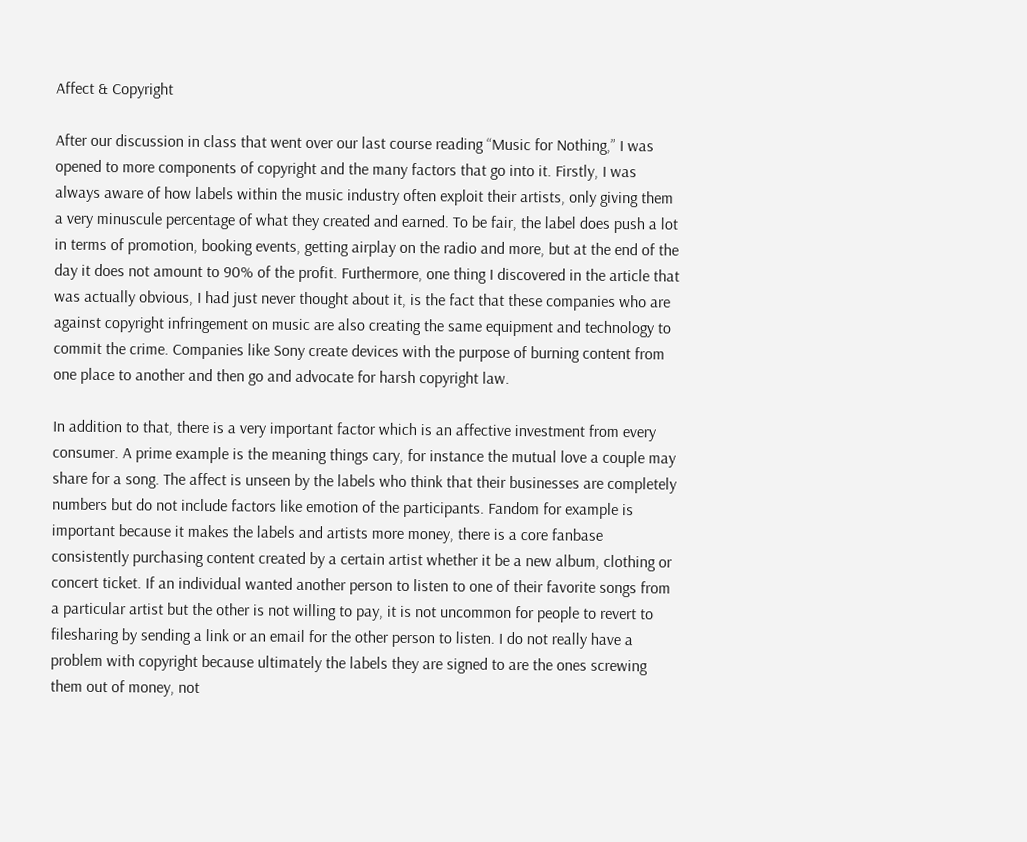Affect & Copyright

After our discussion in class that went over our last course reading “Music for Nothing,” I was opened to more components of copyright and the many factors that go into it. Firstly, I was always aware of how labels within the music industry often exploit their artists, only giving them a very minuscule percentage of what they created and earned. To be fair, the label does push a lot in terms of promotion, booking events, getting airplay on the radio and more, but at the end of the day it does not amount to 90% of the profit. Furthermore, one thing I discovered in the article that was actually obvious, I had just never thought about it, is the fact that these companies who are against copyright infringement on music are also creating the same equipment and technology to commit the crime. Companies like Sony create devices with the purpose of burning content from one place to another and then go and advocate for harsh copyright law.

In addition to that, there is a very important factor which is an affective investment from every consumer. A prime example is the meaning things cary, for instance the mutual love a couple may share for a song. The affect is unseen by the labels who think that their businesses are completely numbers but do not include factors like emotion of the participants. Fandom for example is important because it makes the labels and artists more money, there is a core fanbase consistently purchasing content created by a certain artist whether it be a new album, clothing or concert ticket. If an individual wanted another person to listen to one of their favorite songs from a particular artist but the other is not willing to pay, it is not uncommon for people to revert to filesharing by sending a link or an email for the other person to listen. I do not really have a problem with copyright because ultimately the labels they are signed to are the ones screwing them out of money, not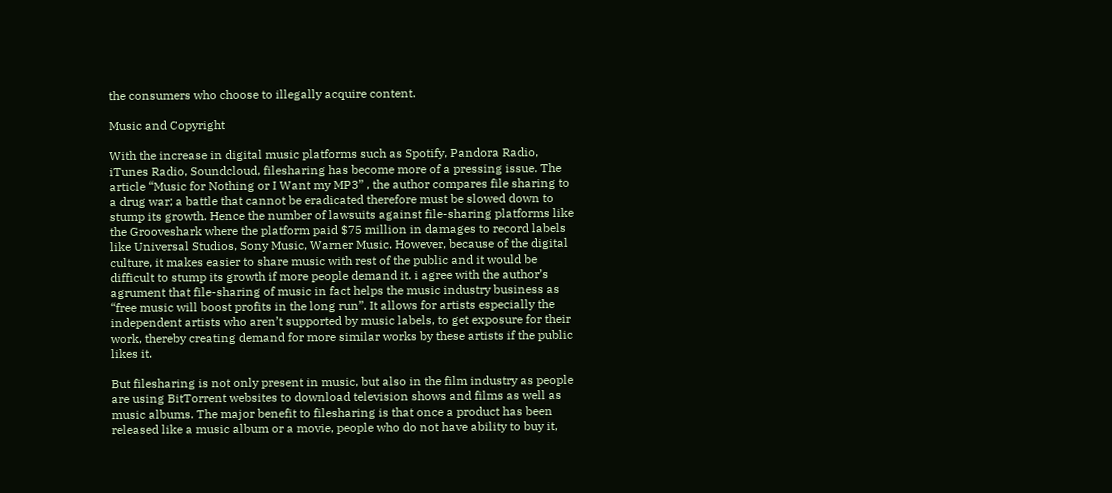the consumers who choose to illegally acquire content.

Music and Copyright

With the increase in digital music platforms such as Spotify, Pandora Radio, iTunes Radio, Soundcloud, filesharing has become more of a pressing issue. The article “Music for Nothing or I Want my MP3” , the author compares file sharing to a drug war; a battle that cannot be eradicated therefore must be slowed down to stump its growth. Hence the number of lawsuits against file-sharing platforms like the Grooveshark where the platform paid $75 million in damages to record labels like Universal Studios, Sony Music, Warner Music. However, because of the digital culture, it makes easier to share music with rest of the public and it would be difficult to stump its growth if more people demand it. i agree with the author’s agrument that file-sharing of music in fact helps the music industry business as “free music will boost profits in the long run”. It allows for artists especially the independent artists who aren’t supported by music labels, to get exposure for their work, thereby creating demand for more similar works by these artists if the public likes it.

But filesharing is not only present in music, but also in the film industry as people are using BitTorrent websites to download television shows and films as well as music albums. The major benefit to filesharing is that once a product has been released like a music album or a movie, people who do not have ability to buy it,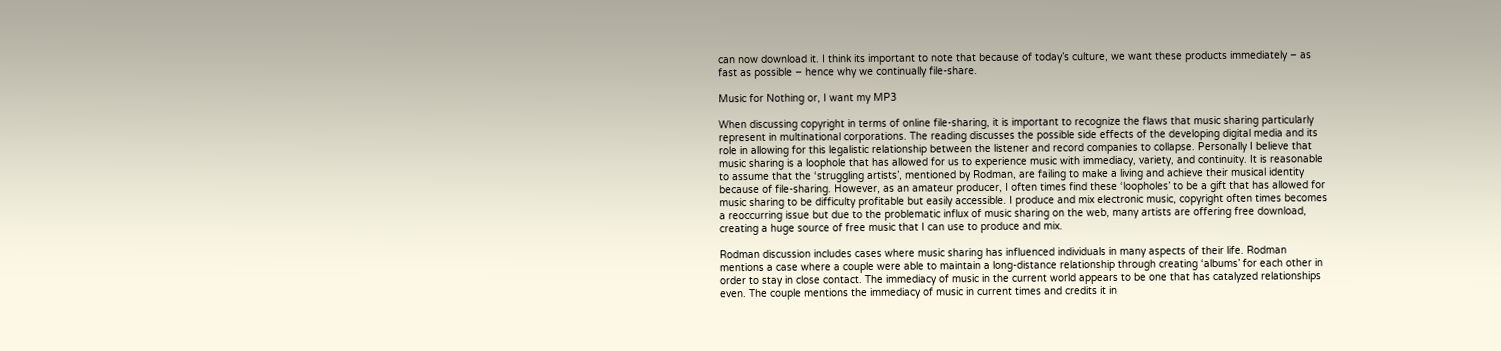can now download it. I think its important to note that because of today’s culture, we want these products immediately – as fast as possible – hence why we continually file-share.

Music for Nothing or, I want my MP3

When discussing copyright in terms of online file-sharing, it is important to recognize the flaws that music sharing particularly represent in multinational corporations. The reading discusses the possible side effects of the developing digital media and its role in allowing for this legalistic relationship between the listener and record companies to collapse. Personally I believe that music sharing is a loophole that has allowed for us to experience music with immediacy, variety, and continuity. It is reasonable to assume that the ‘struggling artists’, mentioned by Rodman, are failing to make a living and achieve their musical identity because of file-sharing. However, as an amateur producer, I often times find these ‘loopholes’ to be a gift that has allowed for music sharing to be difficulty profitable but easily accessible. I produce and mix electronic music, copyright often times becomes a reoccurring issue but due to the problematic influx of music sharing on the web, many artists are offering free download, creating a huge source of free music that I can use to produce and mix.

Rodman discussion includes cases where music sharing has influenced individuals in many aspects of their life. Rodman mentions a case where a couple were able to maintain a long-distance relationship through creating ‘albums’ for each other in order to stay in close contact. The immediacy of music in the current world appears to be one that has catalyzed relationships even. The couple mentions the immediacy of music in current times and credits it in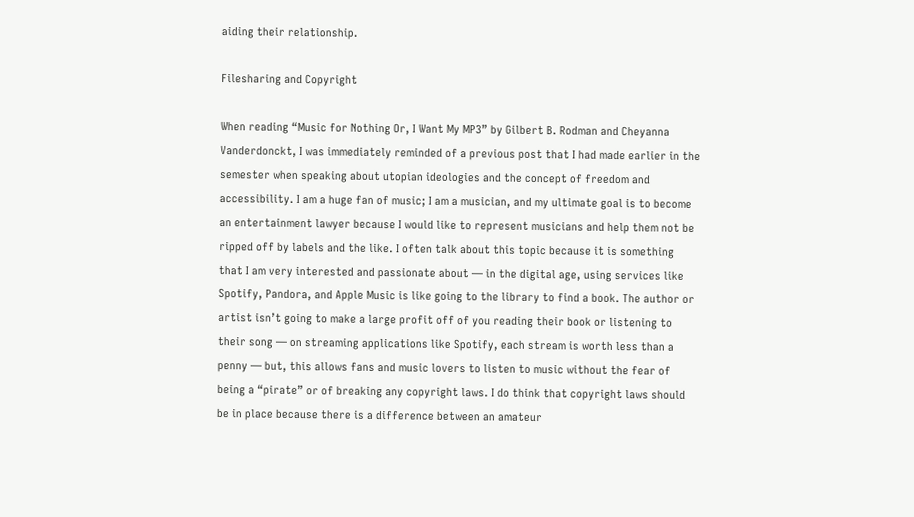aiding their relationship.

Filesharing and Copyright

When reading “Music for Nothing Or, I Want My MP3” by Gilbert B. Rodman and Cheyanna Vanderdonckt, I was immediately reminded of a previous post that I had made earlier in the semester when speaking about utopian ideologies and the concept of freedom and accessibility. I am a huge fan of music; I am a musician, and my ultimate goal is to become an entertainment lawyer because I would like to represent musicians and help them not be ripped off by labels and the like. I often talk about this topic because it is something that I am very interested and passionate about — in the digital age, using services like Spotify, Pandora, and Apple Music is like going to the library to find a book. The author or artist isn’t going to make a large profit off of you reading their book or listening to their song — on streaming applications like Spotify, each stream is worth less than a penny — but, this allows fans and music lovers to listen to music without the fear of being a “pirate” or of breaking any copyright laws. I do think that copyright laws should be in place because there is a difference between an amateur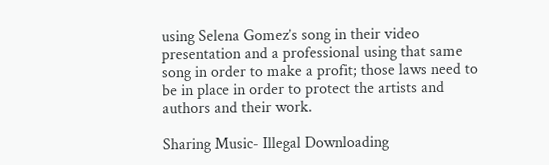using Selena Gomez’s song in their video presentation and a professional using that same song in order to make a profit; those laws need to be in place in order to protect the artists and authors and their work.

Sharing Music- Illegal Downloading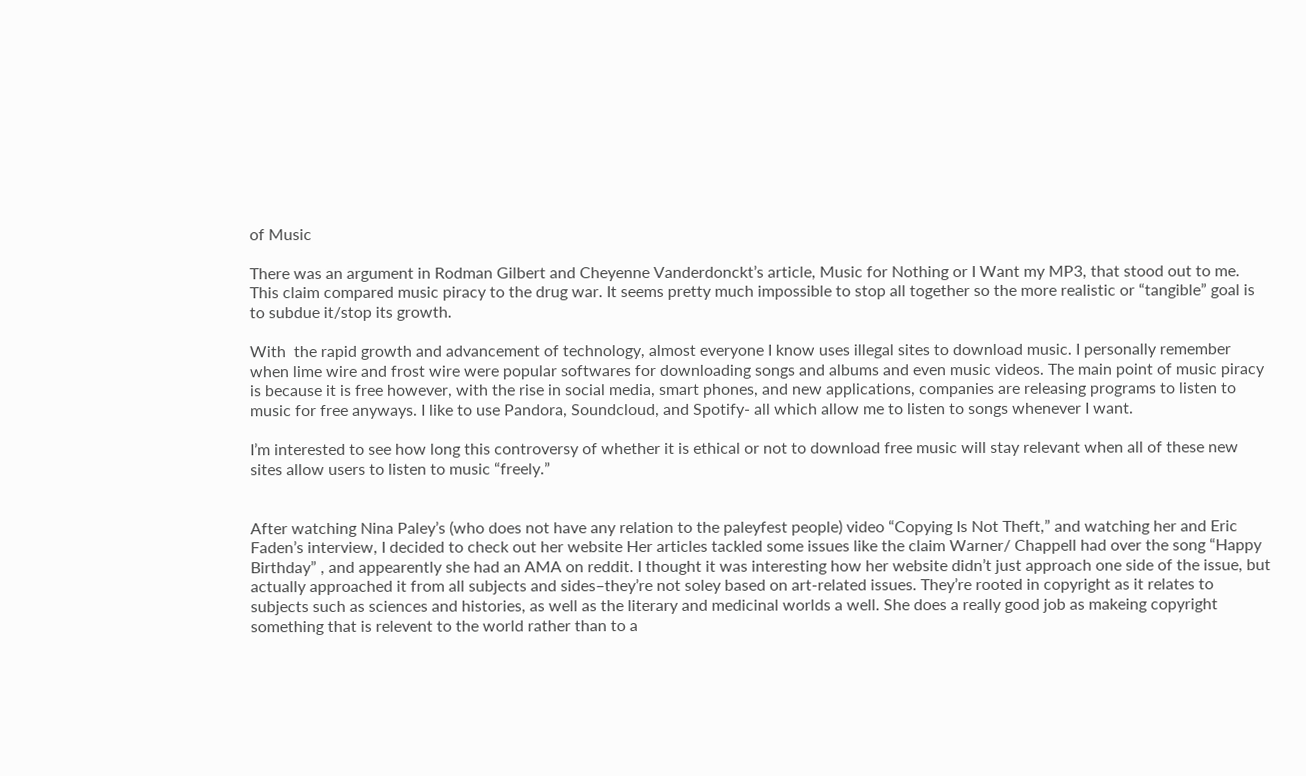of Music

There was an argument in Rodman Gilbert and Cheyenne Vanderdonckt’s article, Music for Nothing or I Want my MP3, that stood out to me. This claim compared music piracy to the drug war. It seems pretty much impossible to stop all together so the more realistic or “tangible” goal is to subdue it/stop its growth.

With  the rapid growth and advancement of technology, almost everyone I know uses illegal sites to download music. I personally remember when lime wire and frost wire were popular softwares for downloading songs and albums and even music videos. The main point of music piracy is because it is free however, with the rise in social media, smart phones, and new applications, companies are releasing programs to listen to music for free anyways. I like to use Pandora, Soundcloud, and Spotify- all which allow me to listen to songs whenever I want.

I’m interested to see how long this controversy of whether it is ethical or not to download free music will stay relevant when all of these new sites allow users to listen to music “freely.”


After watching Nina Paley’s (who does not have any relation to the paleyfest people) video “Copying Is Not Theft,” and watching her and Eric Faden’s interview, I decided to check out her website Her articles tackled some issues like the claim Warner/ Chappell had over the song “Happy Birthday” , and appearently she had an AMA on reddit. I thought it was interesting how her website didn’t just approach one side of the issue, but actually approached it from all subjects and sides–they’re not soley based on art-related issues. They’re rooted in copyright as it relates to subjects such as sciences and histories, as well as the literary and medicinal worlds a well. She does a really good job as makeing copyright something that is relevent to the world rather than to a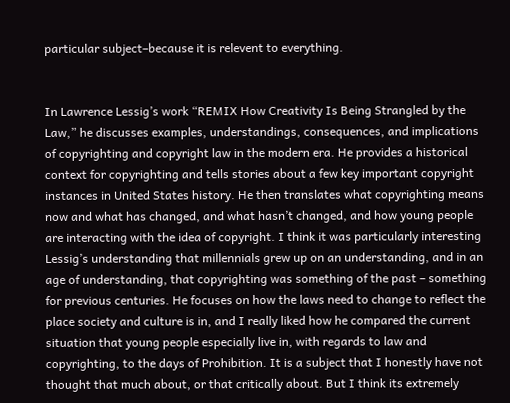particular subject–because it is relevent to everything.


In Lawrence Lessig’s work “REMIX How Creativity Is Being Strangled by the Law,” he discusses examples, understandings, consequences, and implications of copyrighting and copyright law in the modern era. He provides a historical context for copyrighting and tells stories about a few key important copyright instances in United States history. He then translates what copyrighting means now and what has changed, and what hasn’t changed, and how young people are interacting with the idea of copyright. I think it was particularly interesting Lessig’s understanding that millennials grew up on an understanding, and in an age of understanding, that copyrighting was something of the past – something for previous centuries. He focuses on how the laws need to change to reflect the place society and culture is in, and I really liked how he compared the current situation that young people especially live in, with regards to law and copyrighting, to the days of Prohibition. It is a subject that I honestly have not thought that much about, or that critically about. But I think its extremely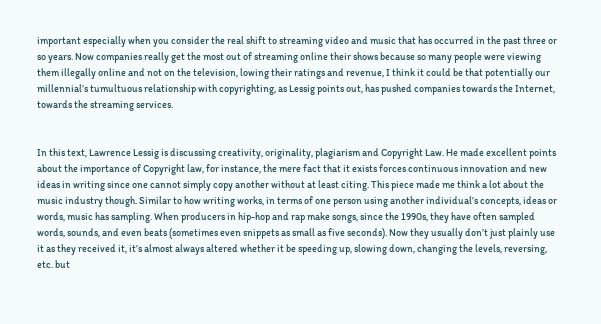important especially when you consider the real shift to streaming video and music that has occurred in the past three or so years. Now companies really get the most out of streaming online their shows because so many people were viewing them illegally online and not on the television, lowing their ratings and revenue, I think it could be that potentially our millennial’s tumultuous relationship with copyrighting, as Lessig points out, has pushed companies towards the Internet, towards the streaming services.


In this text, Lawrence Lessig is discussing creativity, originality, plagiarism and Copyright Law. He made excellent points about the importance of Copyright law, for instance, the mere fact that it exists forces continuous innovation and new ideas in writing since one cannot simply copy another without at least citing. This piece made me think a lot about the music industry though. Similar to how writing works, in terms of one person using another individual’s concepts, ideas or words, music has sampling. When producers in hip-hop and rap make songs, since the 1990s, they have often sampled words, sounds, and even beats (sometimes even snippets as small as five seconds). Now they usually don’t just plainly use it as they received it, it’s almost always altered whether it be speeding up, slowing down, changing the levels, reversing, etc. but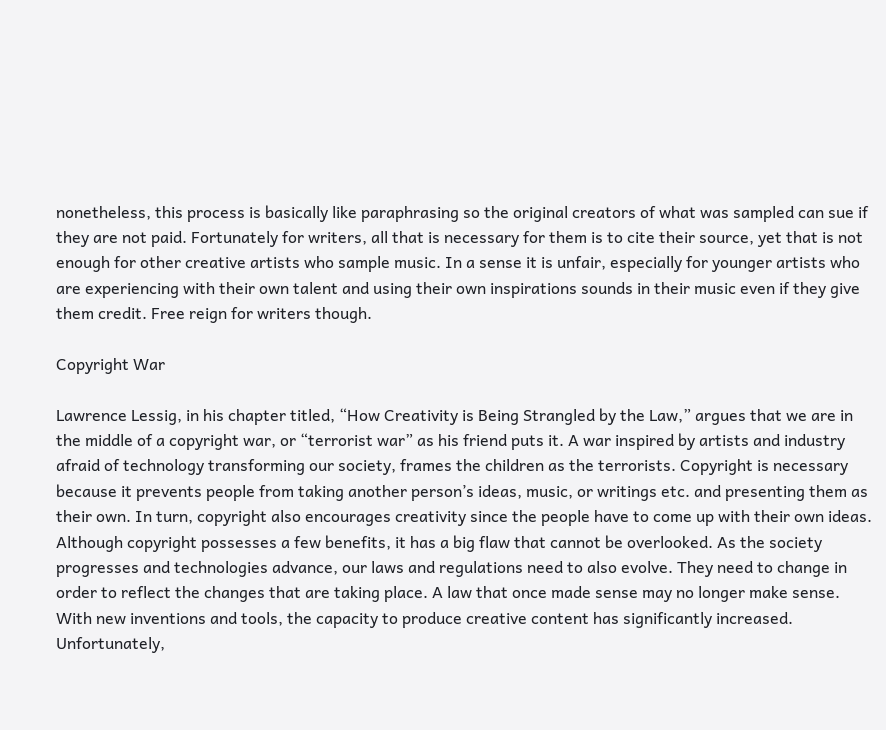nonetheless, this process is basically like paraphrasing so the original creators of what was sampled can sue if they are not paid. Fortunately for writers, all that is necessary for them is to cite their source, yet that is not enough for other creative artists who sample music. In a sense it is unfair, especially for younger artists who are experiencing with their own talent and using their own inspirations sounds in their music even if they give them credit. Free reign for writers though.

Copyright War

Lawrence Lessig, in his chapter titled, “How Creativity is Being Strangled by the Law,” argues that we are in the middle of a copyright war, or “terrorist war” as his friend puts it. A war inspired by artists and industry afraid of technology transforming our society, frames the children as the terrorists. Copyright is necessary because it prevents people from taking another person’s ideas, music, or writings etc. and presenting them as their own. In turn, copyright also encourages creativity since the people have to come up with their own ideas. Although copyright possesses a few benefits, it has a big flaw that cannot be overlooked. As the society progresses and technologies advance, our laws and regulations need to also evolve. They need to change in order to reflect the changes that are taking place. A law that once made sense may no longer make sense. With new inventions and tools, the capacity to produce creative content has significantly increased. Unfortunately,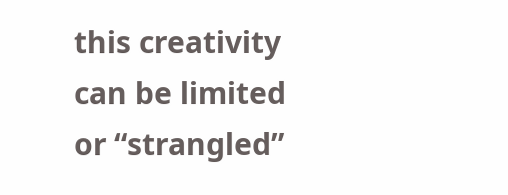this creativity can be limited or “strangled”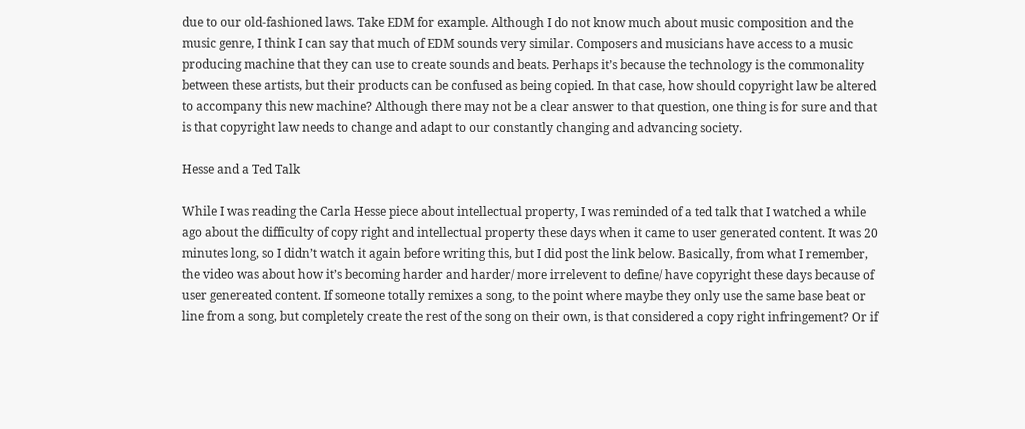due to our old-fashioned laws. Take EDM for example. Although I do not know much about music composition and the music genre, I think I can say that much of EDM sounds very similar. Composers and musicians have access to a music producing machine that they can use to create sounds and beats. Perhaps it’s because the technology is the commonality between these artists, but their products can be confused as being copied. In that case, how should copyright law be altered to accompany this new machine? Although there may not be a clear answer to that question, one thing is for sure and that is that copyright law needs to change and adapt to our constantly changing and advancing society.

Hesse and a Ted Talk

While I was reading the Carla Hesse piece about intellectual property, I was reminded of a ted talk that I watched a while ago about the difficulty of copy right and intellectual property these days when it came to user generated content. It was 20 minutes long, so I didn’t watch it again before writing this, but I did post the link below. Basically, from what I remember, the video was about how it’s becoming harder and harder/ more irrelevent to define/ have copyright these days because of user genereated content. If someone totally remixes a song, to the point where maybe they only use the same base beat or line from a song, but completely create the rest of the song on their own, is that considered a copy right infringement? Or if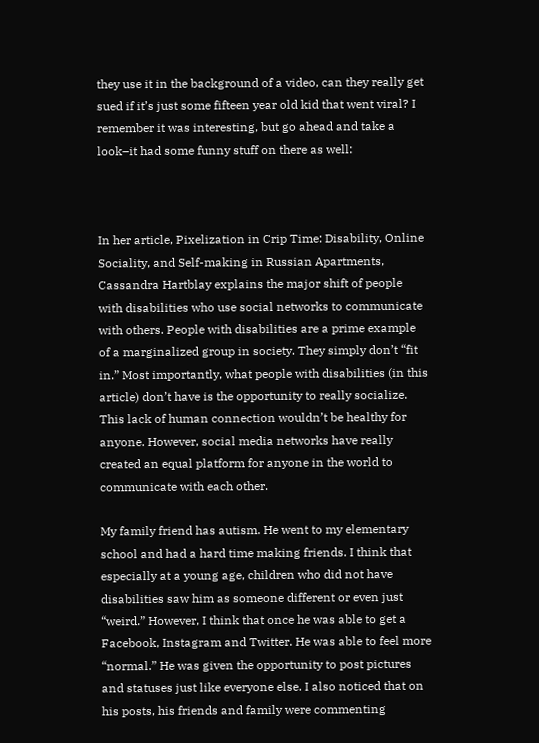they use it in the background of a video, can they really get sued if it’s just some fifteen year old kid that went viral? I remember it was interesting, but go ahead and take a look–it had some funny stuff on there as well:



In her article, Pixelization in Crip Time: Disability, Online Sociality, and Self-making in Russian Apartments, Cassandra Hartblay explains the major shift of people with disabilities who use social networks to communicate with others. People with disabilities are a prime example of a marginalized group in society. They simply don’t “fit in.” Most importantly, what people with disabilities (in this article) don’t have is the opportunity to really socialize. This lack of human connection wouldn’t be healthy for anyone. However, social media networks have really created an equal platform for anyone in the world to communicate with each other.

My family friend has autism. He went to my elementary school and had a hard time making friends. I think that especially at a young age, children who did not have disabilities saw him as someone different or even just “weird.” However, I think that once he was able to get a Facebook, Instagram and Twitter. He was able to feel more “normal.” He was given the opportunity to post pictures and statuses just like everyone else. I also noticed that on his posts, his friends and family were commenting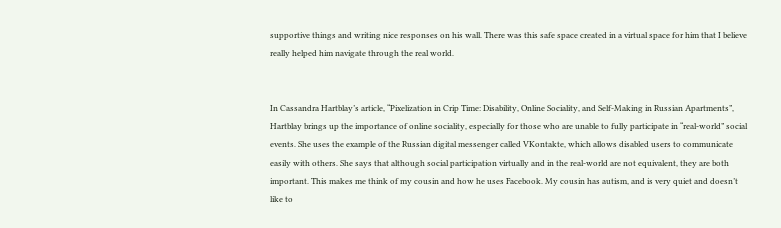supportive things and writing nice responses on his wall. There was this safe space created in a virtual space for him that I believe really helped him navigate through the real world.


In Cassandra Hartblay’s article, “Pixelization in Crip Time: Disability, Online Sociality, and Self-Making in Russian Apartments”, Hartblay brings up the importance of online sociality, especially for those who are unable to fully participate in “real-world” social events. She uses the example of the Russian digital messenger called VKontakte, which allows disabled users to communicate easily with others. She says that although social participation virtually and in the real-world are not equivalent, they are both important. This makes me think of my cousin and how he uses Facebook. My cousin has autism, and is very quiet and doesn’t like to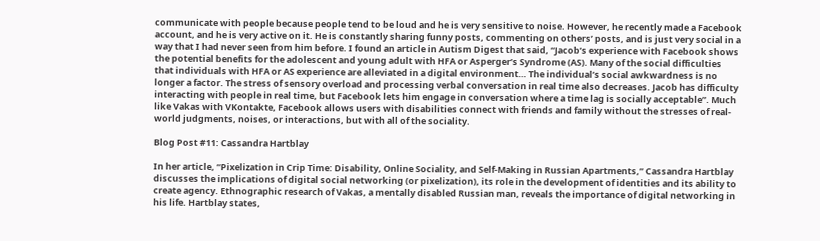communicate with people because people tend to be loud and he is very sensitive to noise. However, he recently made a Facebook account, and he is very active on it. He is constantly sharing funny posts, commenting on others’ posts, and is just very social in a way that I had never seen from him before. I found an article in Autism Digest that said, “Jacob’s experience with Facebook shows the potential benefits for the adolescent and young adult with HFA or Asperger’s Syndrome (AS). Many of the social difficulties that individuals with HFA or AS experience are alleviated in a digital environment… The individual’s social awkwardness is no longer a factor. The stress of sensory overload and processing verbal conversation in real time also decreases. Jacob has difficulty interacting with people in real time, but Facebook lets him engage in conversation where a time lag is socially acceptable”. Much like Vakas with VKontakte, Facebook allows users with disabilities connect with friends and family without the stresses of real-world judgments, noises, or interactions, but with all of the sociality.

Blog Post #11: Cassandra Hartblay

In her article, “Pixelization in Crip Time: Disability, Online Sociality, and Self-Making in Russian Apartments,” Cassandra Hartblay discusses the implications of digital social networking (or pixelization), its role in the development of identities and its ability to create agency. Ethnographic research of Vakas, a mentally disabled Russian man, reveals the importance of digital networking in his life. Hartblay states,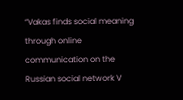“Vakas finds social meaning through online communication on the Russian social network V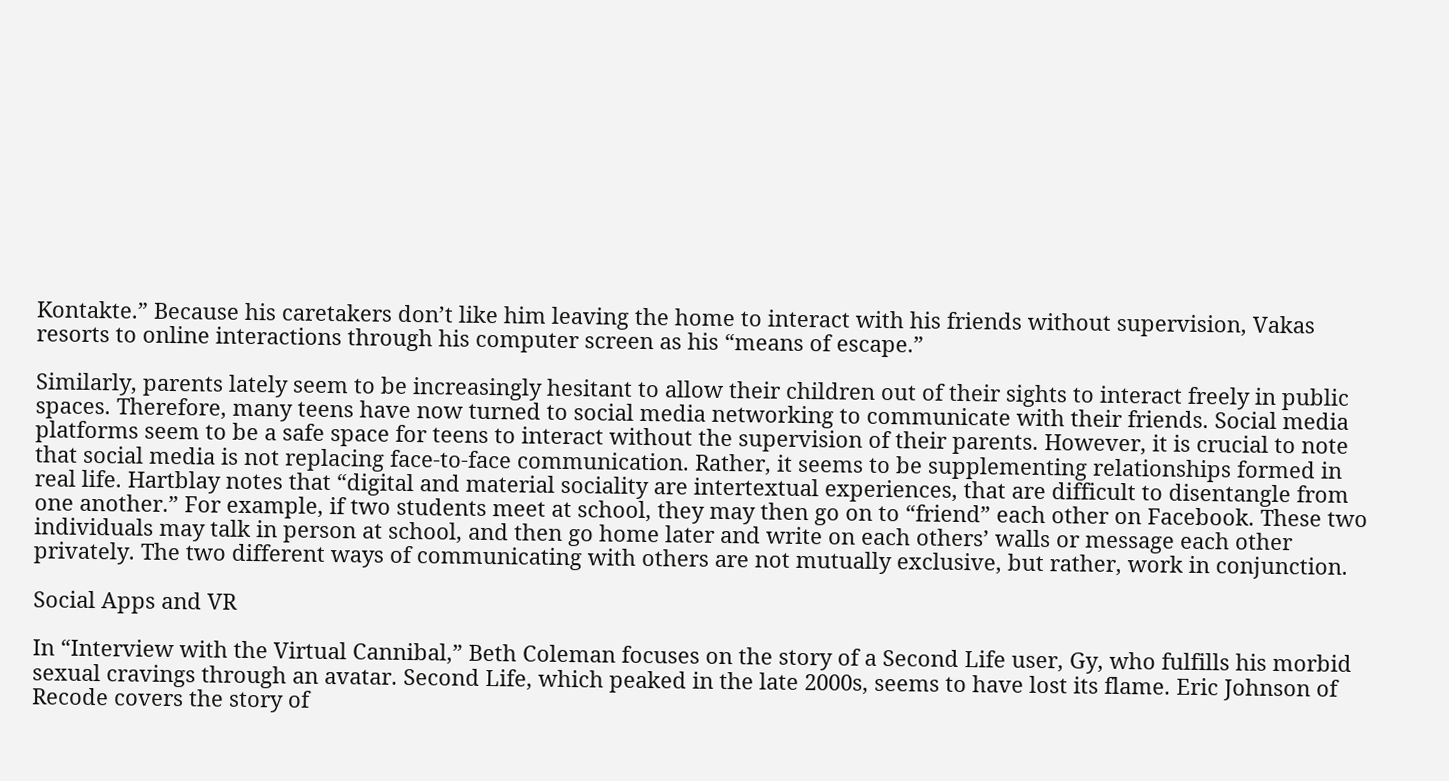Kontakte.” Because his caretakers don’t like him leaving the home to interact with his friends without supervision, Vakas resorts to online interactions through his computer screen as his “means of escape.”

Similarly, parents lately seem to be increasingly hesitant to allow their children out of their sights to interact freely in public spaces. Therefore, many teens have now turned to social media networking to communicate with their friends. Social media platforms seem to be a safe space for teens to interact without the supervision of their parents. However, it is crucial to note that social media is not replacing face-to-face communication. Rather, it seems to be supplementing relationships formed in real life. Hartblay notes that “digital and material sociality are intertextual experiences, that are difficult to disentangle from one another.” For example, if two students meet at school, they may then go on to “friend” each other on Facebook. These two individuals may talk in person at school, and then go home later and write on each others’ walls or message each other privately. The two different ways of communicating with others are not mutually exclusive, but rather, work in conjunction.

Social Apps and VR

In “Interview with the Virtual Cannibal,” Beth Coleman focuses on the story of a Second Life user, Gy, who fulfills his morbid sexual cravings through an avatar. Second Life, which peaked in the late 2000s, seems to have lost its flame. Eric Johnson of Recode covers the story of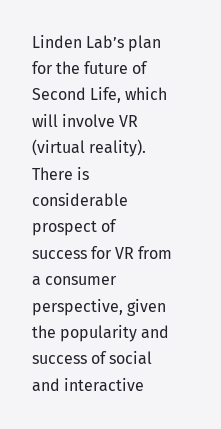Linden Lab’s plan for the future of Second Life, which will involve VR (virtual reality). There is considerable prospect of success for VR from a consumer perspective, given the popularity and success of social and interactive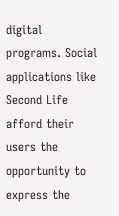digital programs. Social applications like Second Life afford their users the opportunity to express the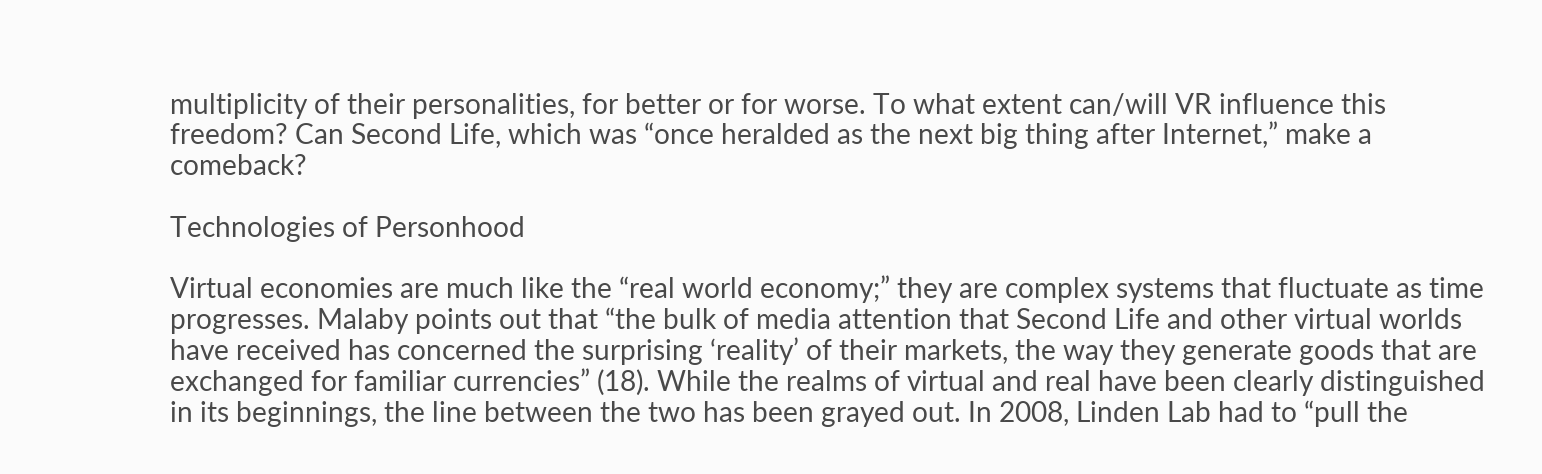multiplicity of their personalities, for better or for worse. To what extent can/will VR influence this freedom? Can Second Life, which was “once heralded as the next big thing after Internet,” make a comeback?

Technologies of Personhood

Virtual economies are much like the “real world economy;” they are complex systems that fluctuate as time progresses. Malaby points out that “the bulk of media attention that Second Life and other virtual worlds have received has concerned the surprising ‘reality’ of their markets, the way they generate goods that are exchanged for familiar currencies” (18). While the realms of virtual and real have been clearly distinguished in its beginnings, the line between the two has been grayed out. In 2008, Linden Lab had to “pull the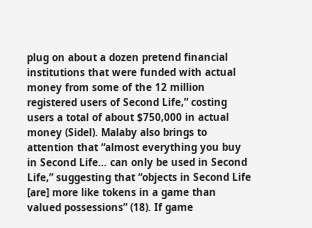plug on about a dozen pretend financial institutions that were funded with actual money from some of the 12 million registered users of Second Life,” costing users a total of about $750,000 in actual money (Sidel). Malaby also brings to attention that “almost everything you buy in Second Life… can only be used in Second Life,” suggesting that “objects in Second Life [are] more like tokens in a game than valued possessions” (18). If game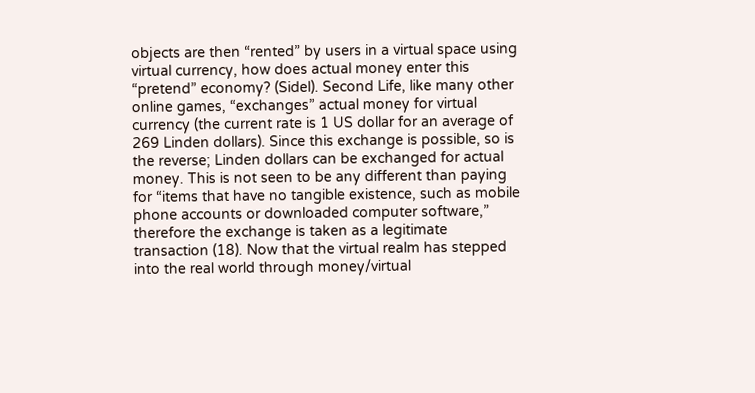objects are then “rented” by users in a virtual space using virtual currency, how does actual money enter this “pretend” economy? (Sidel). Second Life, like many other online games, “exchanges” actual money for virtual currency (the current rate is 1 US dollar for an average of 269 Linden dollars). Since this exchange is possible, so is the reverse; Linden dollars can be exchanged for actual money. This is not seen to be any different than paying for “items that have no tangible existence, such as mobile phone accounts or downloaded computer software,” therefore the exchange is taken as a legitimate transaction (18). Now that the virtual realm has stepped into the real world through money/virtual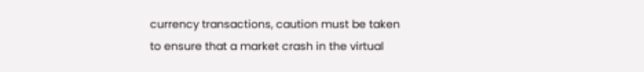currency transactions, caution must be taken to ensure that a market crash in the virtual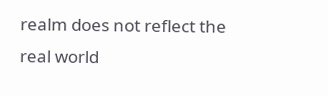realm does not reflect the real world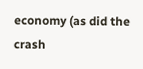economy (as did the crash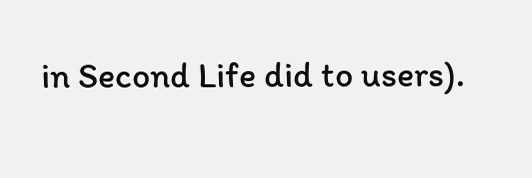in Second Life did to users).